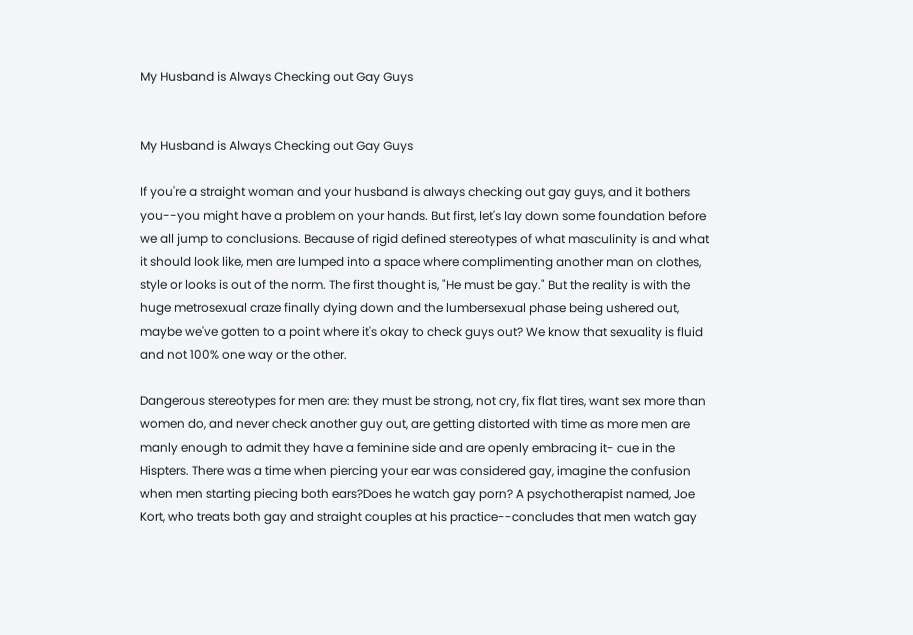My Husband is Always Checking out Gay Guys


My Husband is Always Checking out Gay Guys

If you're a straight woman and your husband is always checking out gay guys, and it bothers you--you might have a problem on your hands. But first, let's lay down some foundation before we all jump to conclusions. Because of rigid defined stereotypes of what masculinity is and what it should look like, men are lumped into a space where complimenting another man on clothes, style or looks is out of the norm. The first thought is, "He must be gay." But the reality is with the huge metrosexual craze finally dying down and the lumbersexual phase being ushered out, maybe we've gotten to a point where it's okay to check guys out? We know that sexuality is fluid and not 100% one way or the other.

Dangerous stereotypes for men are: they must be strong, not cry, fix flat tires, want sex more than women do, and never check another guy out, are getting distorted with time as more men are manly enough to admit they have a feminine side and are openly embracing it- cue in the Hispters. There was a time when piercing your ear was considered gay, imagine the confusion when men starting piecing both ears?Does he watch gay porn? A psychotherapist named, Joe Kort, who treats both gay and straight couples at his practice--concludes that men watch gay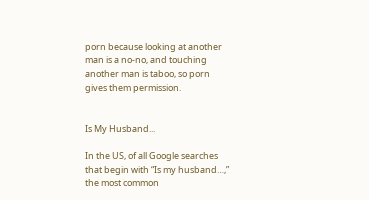porn because looking at another man is a no-no, and touching another man is taboo, so porn gives them permission.


Is My Husband...

In the US, of all Google searches that begin with “Is my husband…,” the most common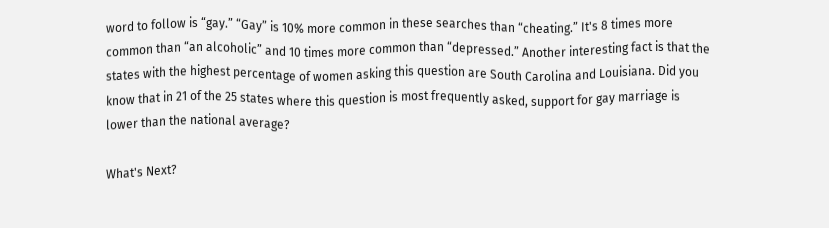word to follow is “gay.” “Gay” is 10% more common in these searches than “cheating.” It's 8 times more common than “an alcoholic” and 10 times more common than “depressed.” Another interesting fact is that the states with the highest percentage of women asking this question are South Carolina and Louisiana. Did you know that in 21 of the 25 states where this question is most frequently asked, support for gay marriage is lower than the national average?

What's Next?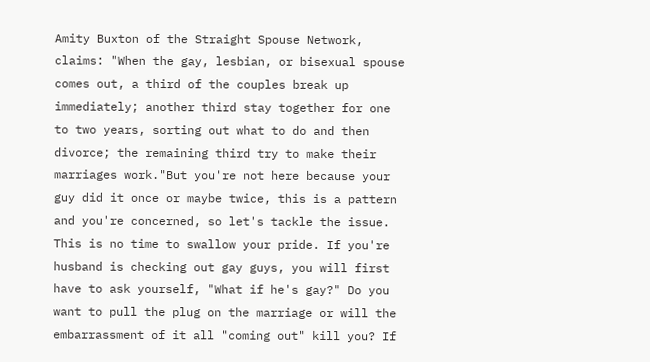Amity Buxton of the Straight Spouse Network, claims: "When the gay, lesbian, or bisexual spouse comes out, a third of the couples break up immediately; another third stay together for one to two years, sorting out what to do and then divorce; the remaining third try to make their marriages work."But you're not here because your guy did it once or maybe twice, this is a pattern and you're concerned, so let's tackle the issue. This is no time to swallow your pride. If you're husband is checking out gay guys, you will first have to ask yourself, "What if he's gay?" Do you want to pull the plug on the marriage or will the embarrassment of it all "coming out" kill you? If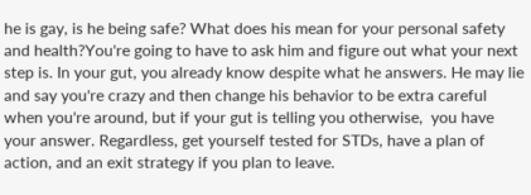he is gay, is he being safe? What does his mean for your personal safety and health?You're going to have to ask him and figure out what your next step is. In your gut, you already know despite what he answers. He may lie and say you're crazy and then change his behavior to be extra careful when you're around, but if your gut is telling you otherwise,  you have your answer. Regardless, get yourself tested for STDs, have a plan of action, and an exit strategy if you plan to leave.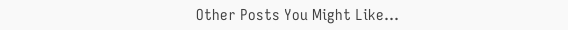Other Posts You Might Like...